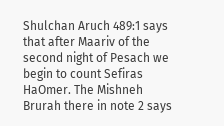Shulchan Aruch 489:1 says that after Maariv of the second night of Pesach we begin to count Sefiras HaOmer. The Mishneh Brurah there in note 2 says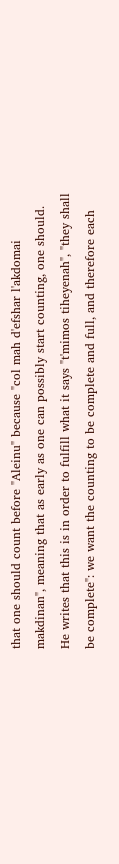that one should count before "Aleinu" because "col mah d'efshar l'akdomai makdinan", meaning that as early as one can possibly start counting, one should. He writes that this is in order to fulfill what it says "t'mimos tiheyenah", "they shall be complete": we want the counting to be complete and full, and therefore each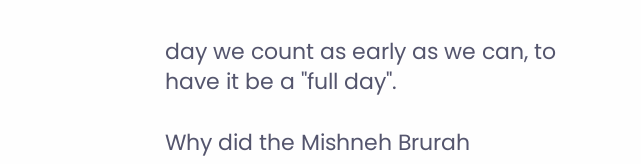day we count as early as we can, to have it be a "full day".

Why did the Mishneh Brurah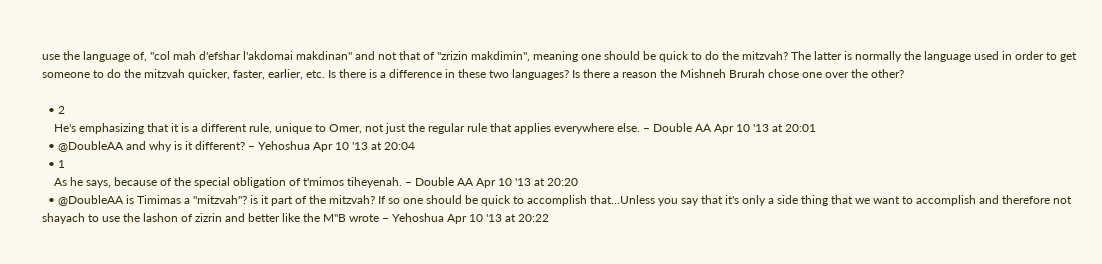use the language of, "col mah d'efshar l'akdomai makdinan" and not that of "zrizin makdimin", meaning one should be quick to do the mitzvah? The latter is normally the language used in order to get someone to do the mitzvah quicker, faster, earlier, etc. Is there is a difference in these two languages? Is there a reason the Mishneh Brurah chose one over the other?

  • 2
    He's emphasizing that it is a different rule, unique to Omer, not just the regular rule that applies everywhere else. – Double AA Apr 10 '13 at 20:01
  • @DoubleAA and why is it different? – Yehoshua Apr 10 '13 at 20:04
  • 1
    As he says, because of the special obligation of t'mimos tiheyenah. – Double AA Apr 10 '13 at 20:20
  • @DoubleAA is Timimas a "mitzvah"? is it part of the mitzvah? If so one should be quick to accomplish that...Unless you say that it's only a side thing that we want to accomplish and therefore not shayach to use the lashon of zizrin and better like the M"B wrote – Yehoshua Apr 10 '13 at 20:22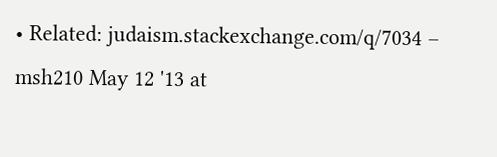• Related: judaism.stackexchange.com/q/7034 – msh210 May 12 '13 at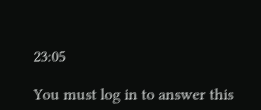23:05

You must log in to answer this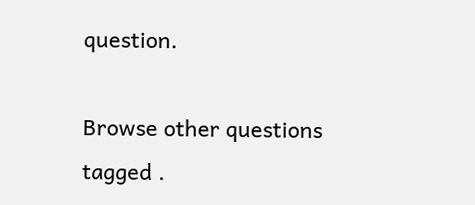question.

Browse other questions tagged .